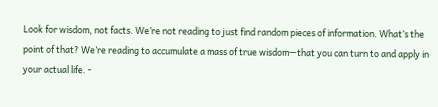Look for wisdom, not facts. We’re not reading to just find random pieces of information. What’s the point of that? We’re reading to accumulate a mass of true wisdom—that you can turn to and apply in your actual life. -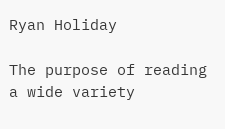Ryan Holiday

The purpose of reading a wide variety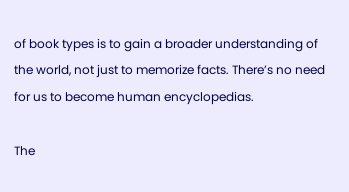of book types is to gain a broader understanding of the world, not just to memorize facts. There’s no need for us to become human encyclopedias.

The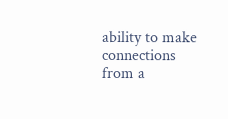ability to make connections from a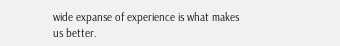wide expanse of experience is what makes us better.